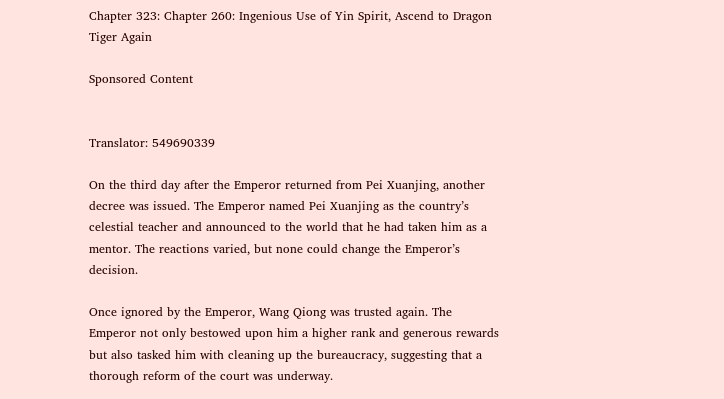Chapter 323: Chapter 260: Ingenious Use of Yin Spirit, Ascend to Dragon Tiger Again

Sponsored Content


Translator: 549690339

On the third day after the Emperor returned from Pei Xuanjing, another decree was issued. The Emperor named Pei Xuanjing as the country’s celestial teacher and announced to the world that he had taken him as a mentor. The reactions varied, but none could change the Emperor’s decision.

Once ignored by the Emperor, Wang Qiong was trusted again. The Emperor not only bestowed upon him a higher rank and generous rewards but also tasked him with cleaning up the bureaucracy, suggesting that a thorough reform of the court was underway.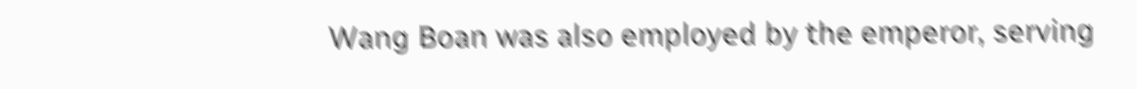Wang Boan was also employed by the emperor, serving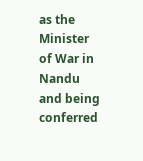as the Minister of War in Nandu and being conferred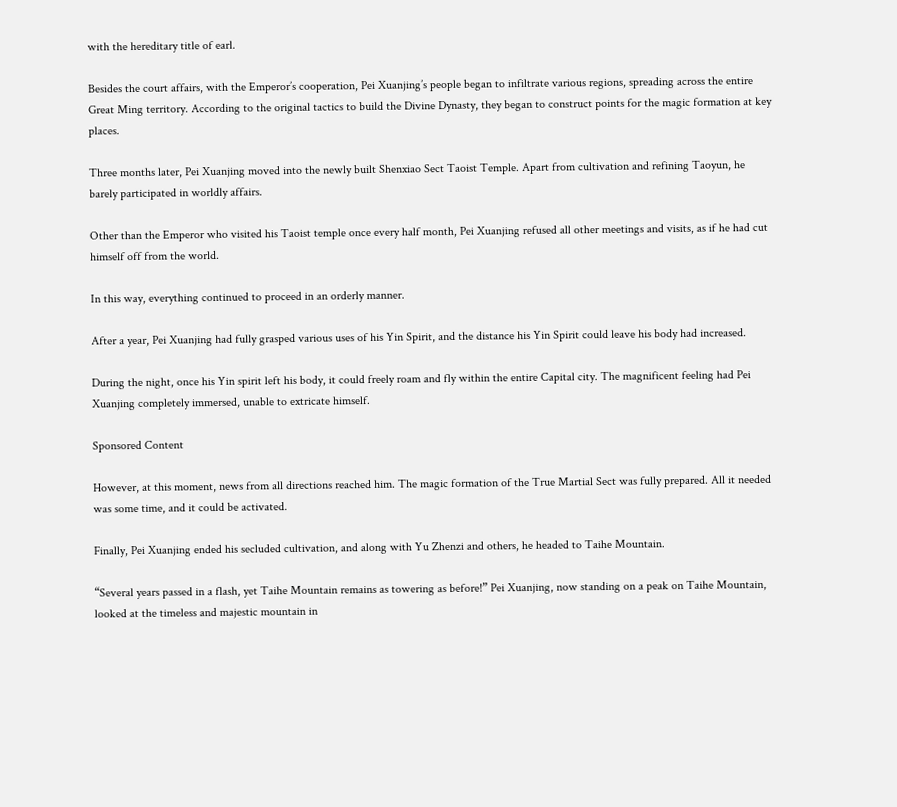with the hereditary title of earl.

Besides the court affairs, with the Emperor’s cooperation, Pei Xuanjing’s people began to infiltrate various regions, spreading across the entire Great Ming territory. According to the original tactics to build the Divine Dynasty, they began to construct points for the magic formation at key places.

Three months later, Pei Xuanjing moved into the newly built Shenxiao Sect Taoist Temple. Apart from cultivation and refining Taoyun, he barely participated in worldly affairs.

Other than the Emperor who visited his Taoist temple once every half month, Pei Xuanjing refused all other meetings and visits, as if he had cut himself off from the world.

In this way, everything continued to proceed in an orderly manner.

After a year, Pei Xuanjing had fully grasped various uses of his Yin Spirit, and the distance his Yin Spirit could leave his body had increased.

During the night, once his Yin spirit left his body, it could freely roam and fly within the entire Capital city. The magnificent feeling had Pei Xuanjing completely immersed, unable to extricate himself.

Sponsored Content

However, at this moment, news from all directions reached him. The magic formation of the True Martial Sect was fully prepared. All it needed was some time, and it could be activated.

Finally, Pei Xuanjing ended his secluded cultivation, and along with Yu Zhenzi and others, he headed to Taihe Mountain.

“Several years passed in a flash, yet Taihe Mountain remains as towering as before!” Pei Xuanjing, now standing on a peak on Taihe Mountain, looked at the timeless and majestic mountain in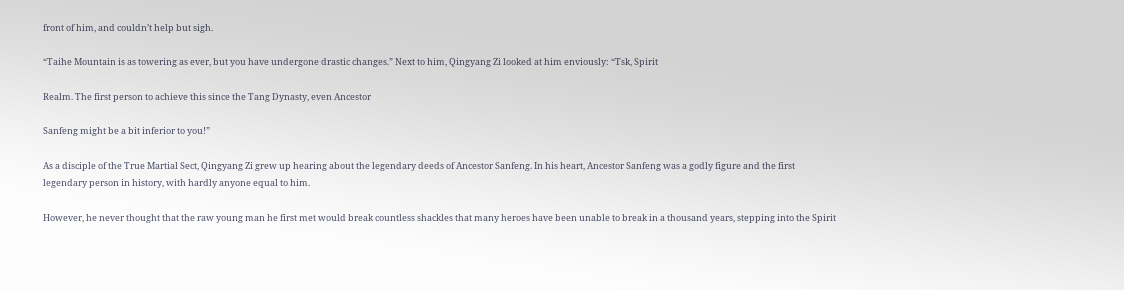front of him, and couldn’t help but sigh.

“Taihe Mountain is as towering as ever, but you have undergone drastic changes.” Next to him, Qingyang Zi looked at him enviously: “Tsk, Spirit

Realm. The first person to achieve this since the Tang Dynasty, even Ancestor

Sanfeng might be a bit inferior to you!”

As a disciple of the True Martial Sect, Qingyang Zi grew up hearing about the legendary deeds of Ancestor Sanfeng. In his heart, Ancestor Sanfeng was a godly figure and the first legendary person in history, with hardly anyone equal to him.

However, he never thought that the raw young man he first met would break countless shackles that many heroes have been unable to break in a thousand years, stepping into the Spirit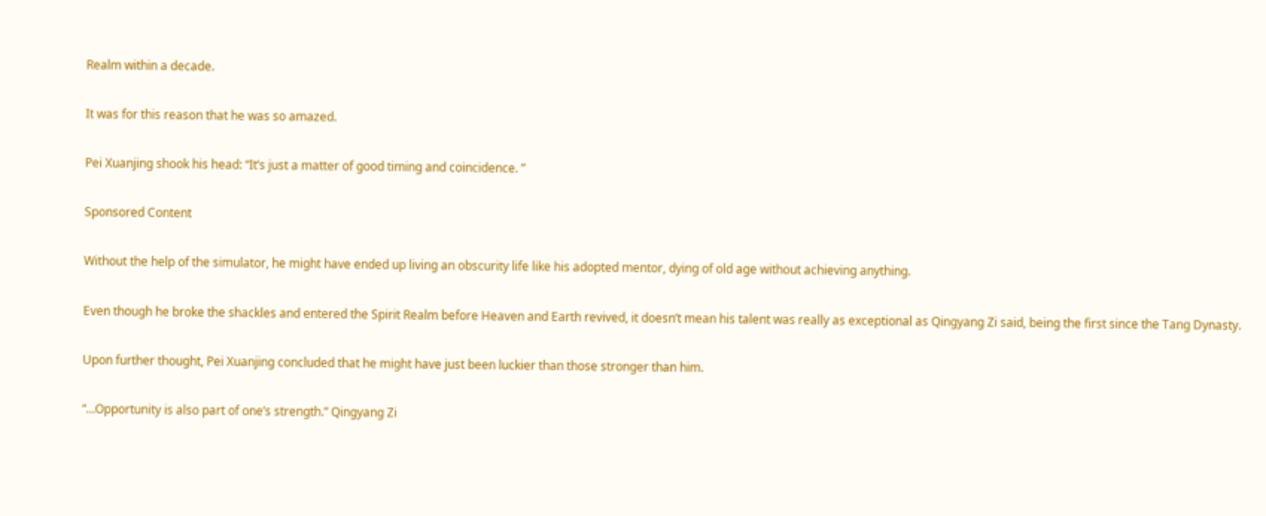Realm within a decade.

It was for this reason that he was so amazed.

Pei Xuanjing shook his head: “It’s just a matter of good timing and coincidence. ”

Sponsored Content

Without the help of the simulator, he might have ended up living an obscurity life like his adopted mentor, dying of old age without achieving anything.

Even though he broke the shackles and entered the Spirit Realm before Heaven and Earth revived, it doesn’t mean his talent was really as exceptional as Qingyang Zi said, being the first since the Tang Dynasty.

Upon further thought, Pei Xuanjing concluded that he might have just been luckier than those stronger than him.

“…Opportunity is also part of one’s strength.” Qingyang Zi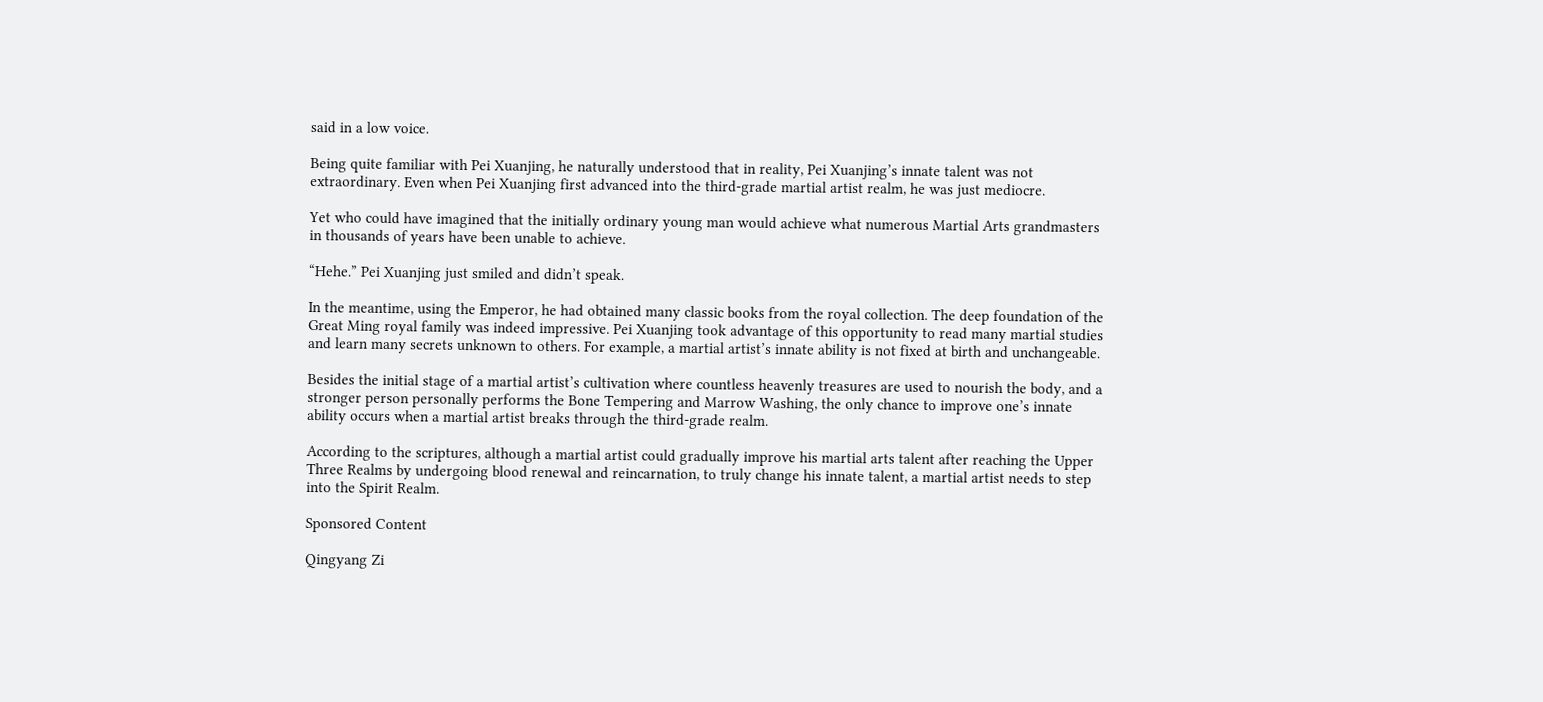said in a low voice.

Being quite familiar with Pei Xuanjing, he naturally understood that in reality, Pei Xuanjing’s innate talent was not extraordinary. Even when Pei Xuanjing first advanced into the third-grade martial artist realm, he was just mediocre.

Yet who could have imagined that the initially ordinary young man would achieve what numerous Martial Arts grandmasters in thousands of years have been unable to achieve.

“Hehe.” Pei Xuanjing just smiled and didn’t speak.

In the meantime, using the Emperor, he had obtained many classic books from the royal collection. The deep foundation of the Great Ming royal family was indeed impressive. Pei Xuanjing took advantage of this opportunity to read many martial studies and learn many secrets unknown to others. For example, a martial artist’s innate ability is not fixed at birth and unchangeable.

Besides the initial stage of a martial artist’s cultivation where countless heavenly treasures are used to nourish the body, and a stronger person personally performs the Bone Tempering and Marrow Washing, the only chance to improve one’s innate ability occurs when a martial artist breaks through the third-grade realm.

According to the scriptures, although a martial artist could gradually improve his martial arts talent after reaching the Upper Three Realms by undergoing blood renewal and reincarnation, to truly change his innate talent, a martial artist needs to step into the Spirit Realm.

Sponsored Content

Qingyang Zi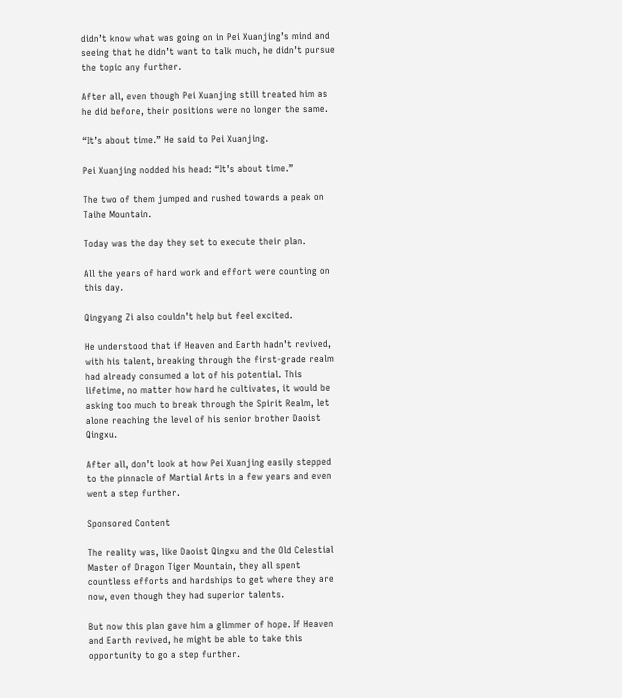didn’t know what was going on in Pei Xuanjing’s mind and seeing that he didn’t want to talk much, he didn’t pursue the topic any further.

After all, even though Pei Xuanjing still treated him as he did before, their positions were no longer the same.

“It’s about time.” He said to Pei Xuanjing.

Pei Xuanjing nodded his head: “It’s about time.”

The two of them jumped and rushed towards a peak on Taihe Mountain.

Today was the day they set to execute their plan.

All the years of hard work and effort were counting on this day.

Qingyang Zi also couldn’t help but feel excited.

He understood that if Heaven and Earth hadn’t revived, with his talent, breaking through the first-grade realm had already consumed a lot of his potential. This lifetime, no matter how hard he cultivates, it would be asking too much to break through the Spirit Realm, let alone reaching the level of his senior brother Daoist Qingxu.

After all, don’t look at how Pei Xuanjing easily stepped to the pinnacle of Martial Arts in a few years and even went a step further.

Sponsored Content

The reality was, like Daoist Qingxu and the Old Celestial Master of Dragon Tiger Mountain, they all spent countless efforts and hardships to get where they are now, even though they had superior talents.

But now this plan gave him a glimmer of hope. If Heaven and Earth revived, he might be able to take this opportunity to go a step further.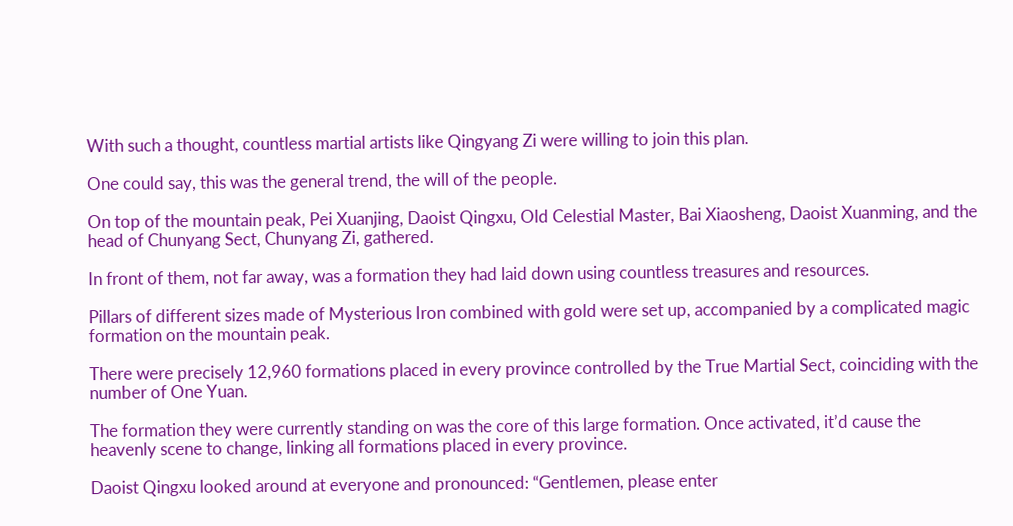With such a thought, countless martial artists like Qingyang Zi were willing to join this plan.

One could say, this was the general trend, the will of the people.

On top of the mountain peak, Pei Xuanjing, Daoist Qingxu, Old Celestial Master, Bai Xiaosheng, Daoist Xuanming, and the head of Chunyang Sect, Chunyang Zi, gathered.

In front of them, not far away, was a formation they had laid down using countless treasures and resources.

Pillars of different sizes made of Mysterious Iron combined with gold were set up, accompanied by a complicated magic formation on the mountain peak.

There were precisely 12,960 formations placed in every province controlled by the True Martial Sect, coinciding with the number of One Yuan.

The formation they were currently standing on was the core of this large formation. Once activated, it’d cause the heavenly scene to change, linking all formations placed in every province.

Daoist Qingxu looked around at everyone and pronounced: “Gentlemen, please enter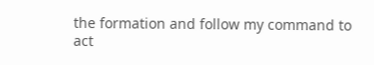the formation and follow my command to act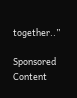together..”

Sponsored Content